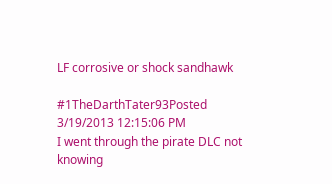LF corrosive or shock sandhawk

#1TheDarthTater93Posted 3/19/2013 12:15:06 PM
I went through the pirate DLC not knowing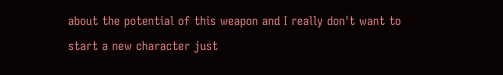about the potential of this weapon and I really don't want to start a new character just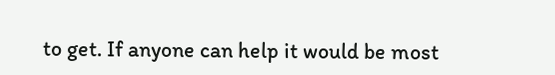to get. If anyone can help it would be most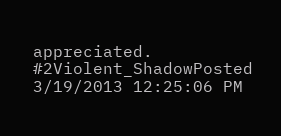appreciated.
#2Violent_ShadowPosted 3/19/2013 12:25:06 PM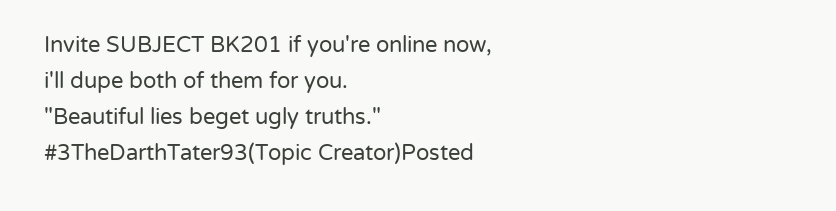Invite SUBJECT BK201 if you're online now, i'll dupe both of them for you.
"Beautiful lies beget ugly truths."
#3TheDarthTater93(Topic Creator)Posted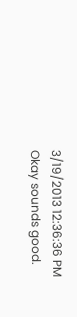3/19/2013 12:36:36 PM
Okay sounds good.